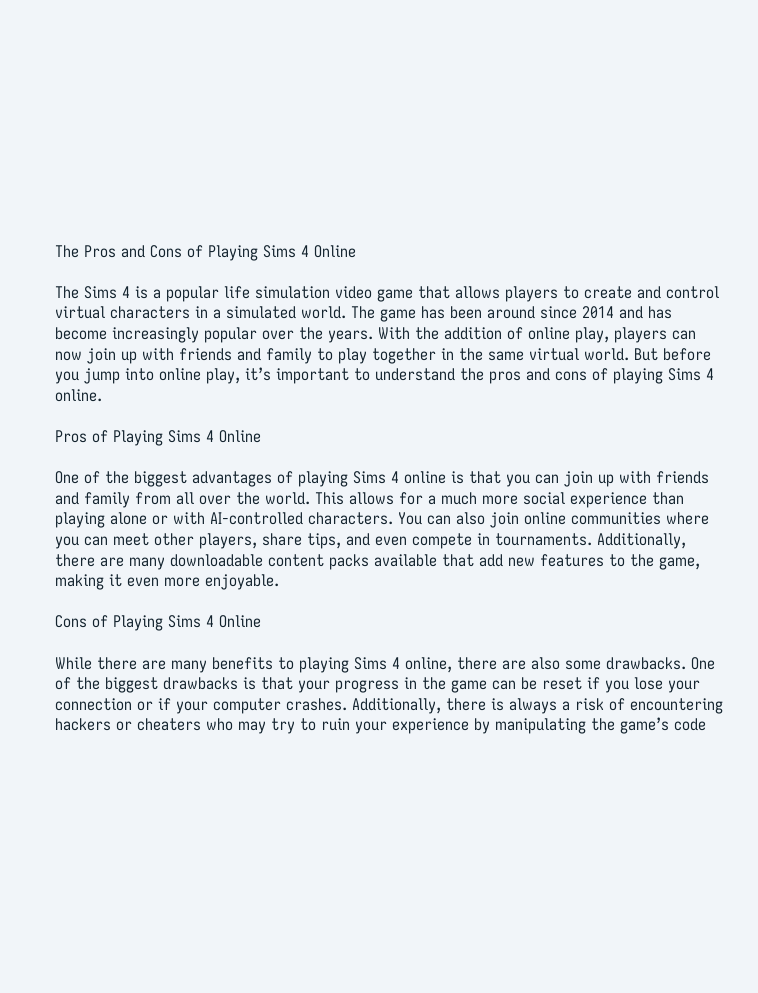The Pros and Cons of Playing Sims 4 Online

The Sims 4 is a popular life simulation video game that allows players to create and control virtual characters in a simulated world. The game has been around since 2014 and has become increasingly popular over the years. With the addition of online play, players can now join up with friends and family to play together in the same virtual world. But before you jump into online play, it’s important to understand the pros and cons of playing Sims 4 online.

Pros of Playing Sims 4 Online

One of the biggest advantages of playing Sims 4 online is that you can join up with friends and family from all over the world. This allows for a much more social experience than playing alone or with AI-controlled characters. You can also join online communities where you can meet other players, share tips, and even compete in tournaments. Additionally, there are many downloadable content packs available that add new features to the game, making it even more enjoyable.

Cons of Playing Sims 4 Online

While there are many benefits to playing Sims 4 online, there are also some drawbacks. One of the biggest drawbacks is that your progress in the game can be reset if you lose your connection or if your computer crashes. Additionally, there is always a risk of encountering hackers or cheaters who may try to ruin your experience by manipulating the game’s code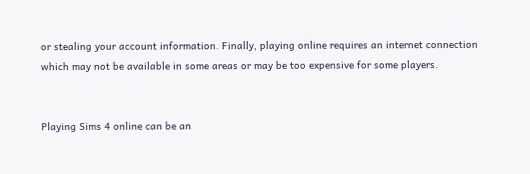or stealing your account information. Finally, playing online requires an internet connection which may not be available in some areas or may be too expensive for some players.


Playing Sims 4 online can be an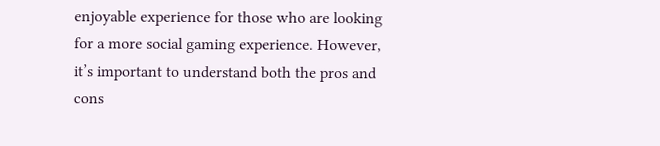enjoyable experience for those who are looking for a more social gaming experience. However, it’s important to understand both the pros and cons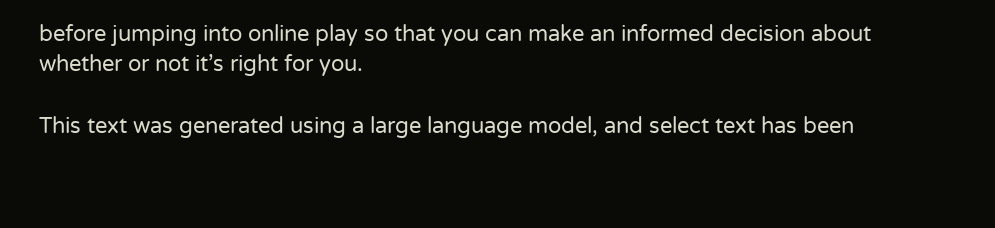before jumping into online play so that you can make an informed decision about whether or not it’s right for you.

This text was generated using a large language model, and select text has been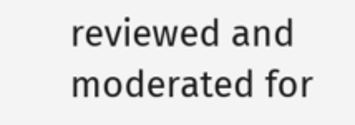reviewed and moderated for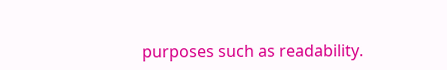purposes such as readability.